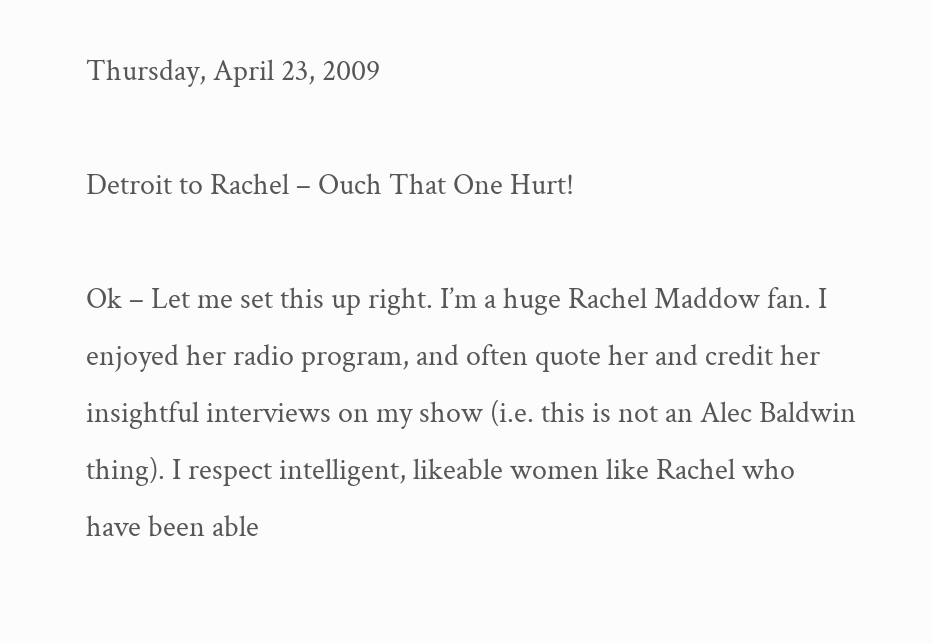Thursday, April 23, 2009

Detroit to Rachel – Ouch That One Hurt!

Ok – Let me set this up right. I’m a huge Rachel Maddow fan. I enjoyed her radio program, and often quote her and credit her insightful interviews on my show (i.e. this is not an Alec Baldwin thing). I respect intelligent, likeable women like Rachel who have been able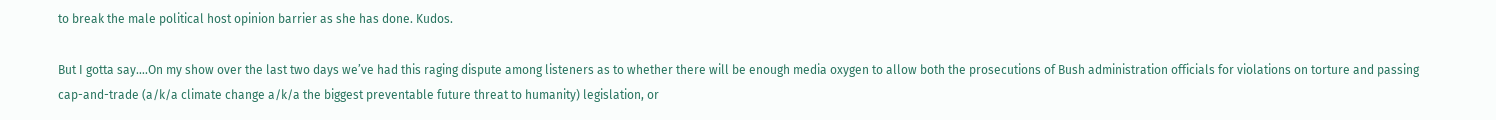to break the male political host opinion barrier as she has done. Kudos.

But I gotta say….On my show over the last two days we’ve had this raging dispute among listeners as to whether there will be enough media oxygen to allow both the prosecutions of Bush administration officials for violations on torture and passing cap-and-trade (a/k/a climate change a/k/a the biggest preventable future threat to humanity) legislation, or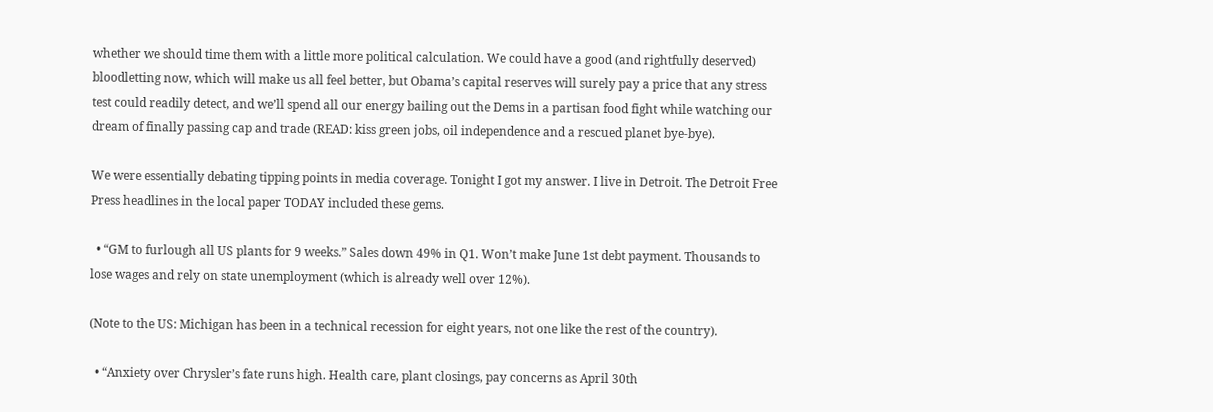whether we should time them with a little more political calculation. We could have a good (and rightfully deserved) bloodletting now, which will make us all feel better, but Obama’s capital reserves will surely pay a price that any stress test could readily detect, and we’ll spend all our energy bailing out the Dems in a partisan food fight while watching our dream of finally passing cap and trade (READ: kiss green jobs, oil independence and a rescued planet bye-bye).

We were essentially debating tipping points in media coverage. Tonight I got my answer. I live in Detroit. The Detroit Free Press headlines in the local paper TODAY included these gems.

  • “GM to furlough all US plants for 9 weeks.” Sales down 49% in Q1. Won’t make June 1st debt payment. Thousands to lose wages and rely on state unemployment (which is already well over 12%).

(Note to the US: Michigan has been in a technical recession for eight years, not one like the rest of the country).

  • “Anxiety over Chrysler’s fate runs high. Health care, plant closings, pay concerns as April 30th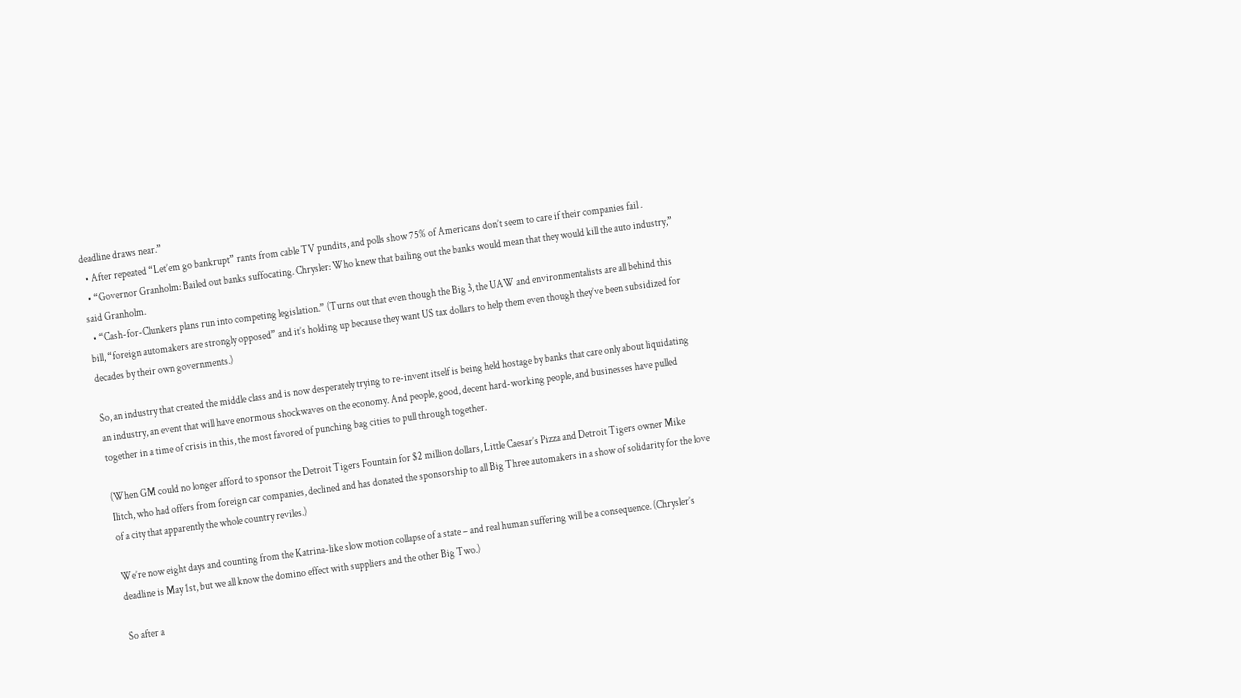deadline draws near.”
  • After repeated “Let’em go bankrupt” rants from cable TV pundits, and polls show 75% of Americans don’t seem to care if their companies fail .
  • “Governor Granholm: Bailed out banks suffocating. Chrysler: Who knew that bailing out the banks would mean that they would kill the auto industry,” said Granholm.
  • “Cash-for-Clunkers plans run into competing legislation.” (Turns out that even though the Big 3, the UAW and environmentalists are all behind this bill, “foreign automakers are strongly opposed” and it’s holding up because they want US tax dollars to help them even though they’ve been subsidized for decades by their own governments.)

So, an industry that created the middle class and is now desperately trying to re-invent itself is being held hostage by banks that care only about liquidating an industry, an event that will have enormous shockwaves on the economy. And people, good, decent hard-working people, and businesses have pulled together in a time of crisis in this, the most favored of punching bag cities to pull through together.

(When GM could no longer afford to sponsor the Detroit Tigers Fountain for $2 million dollars, Little Caesar’s Pizza and Detroit Tigers owner Mike Ilitch, who had offers from foreign car companies, declined and has donated the sponsorship to all Big Three automakers in a show of solidarity for the love of a city that apparently the whole country reviles.)

We’re now eight days and counting from the Katrina-like slow motion collapse of a state – and real human suffering will be a consequence. (Chrysler’s deadline is May 1st, but we all know the domino effect with suppliers and the other Big Two.)

So after a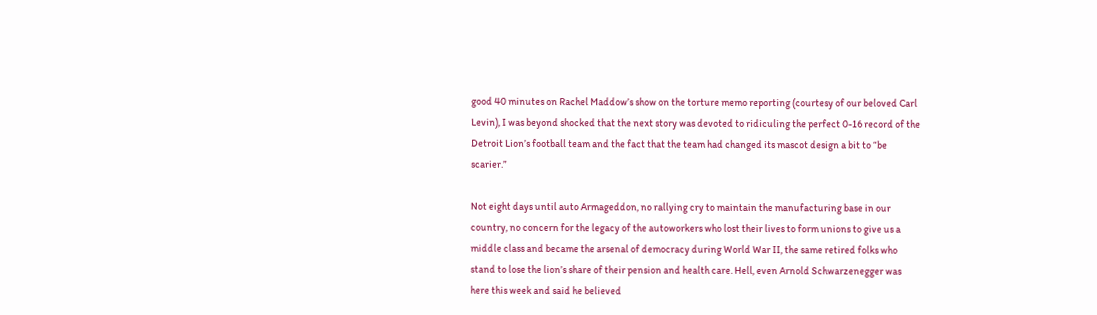good 40 minutes on Rachel Maddow’s show on the torture memo reporting (courtesy of our beloved Carl Levin), I was beyond shocked that the next story was devoted to ridiculing the perfect 0-16 record of the Detroit Lion’s football team and the fact that the team had changed its mascot design a bit to “be scarier.”

Not eight days until auto Armageddon, no rallying cry to maintain the manufacturing base in our country, no concern for the legacy of the autoworkers who lost their lives to form unions to give us a middle class and became the arsenal of democracy during World War II, the same retired folks who stand to lose the lion’s share of their pension and health care. Hell, even Arnold Schwarzenegger was here this week and said he believed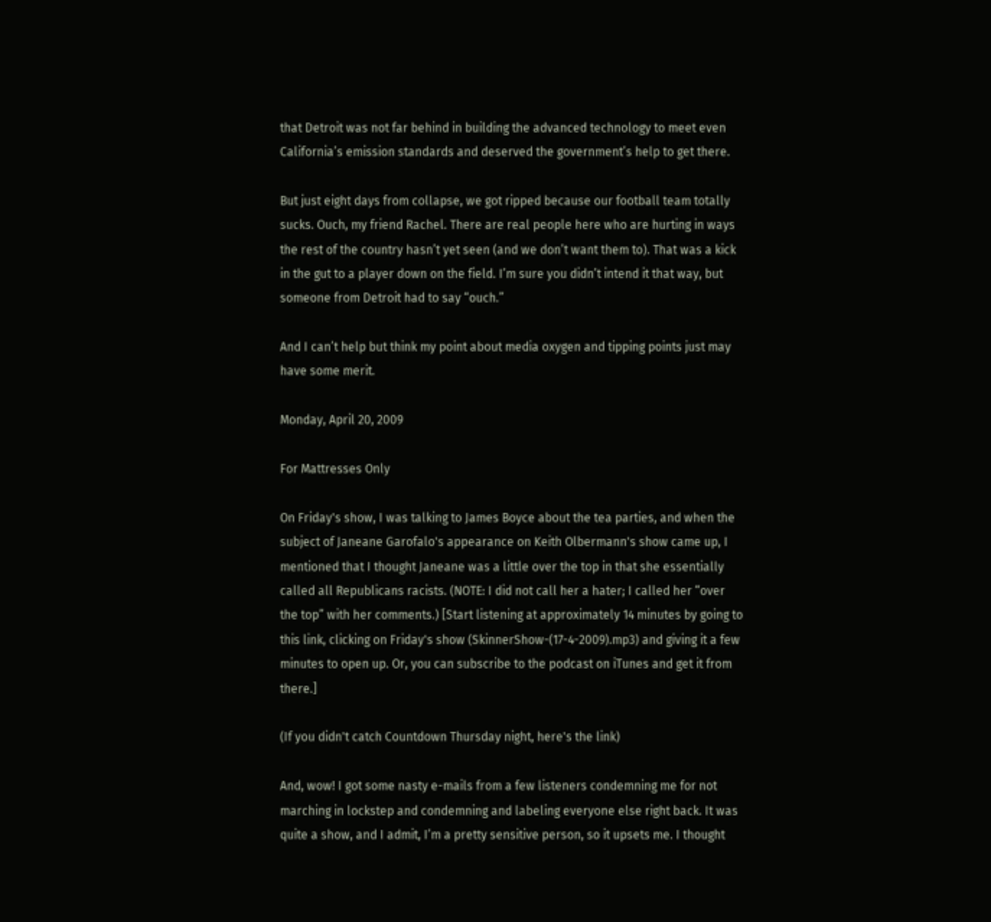that Detroit was not far behind in building the advanced technology to meet even California’s emission standards and deserved the government’s help to get there.

But just eight days from collapse, we got ripped because our football team totally sucks. Ouch, my friend Rachel. There are real people here who are hurting in ways the rest of the country hasn’t yet seen (and we don’t want them to). That was a kick in the gut to a player down on the field. I’m sure you didn’t intend it that way, but someone from Detroit had to say “ouch.”

And I can’t help but think my point about media oxygen and tipping points just may have some merit.

Monday, April 20, 2009

For Mattresses Only

On Friday's show, I was talking to James Boyce about the tea parties, and when the subject of Janeane Garofalo's appearance on Keith Olbermann's show came up, I mentioned that I thought Janeane was a little over the top in that she essentially called all Republicans racists. (NOTE: I did not call her a hater; I called her “over the top” with her comments.) [Start listening at approximately 14 minutes by going to this link, clicking on Friday's show (SkinnerShow-(17-4-2009).mp3) and giving it a few minutes to open up. Or, you can subscribe to the podcast on iTunes and get it from there.]

(If you didn't catch Countdown Thursday night, here's the link)

And, wow! I got some nasty e-mails from a few listeners condemning me for not marching in lockstep and condemning and labeling everyone else right back. It was quite a show, and I admit, I’m a pretty sensitive person, so it upsets me. I thought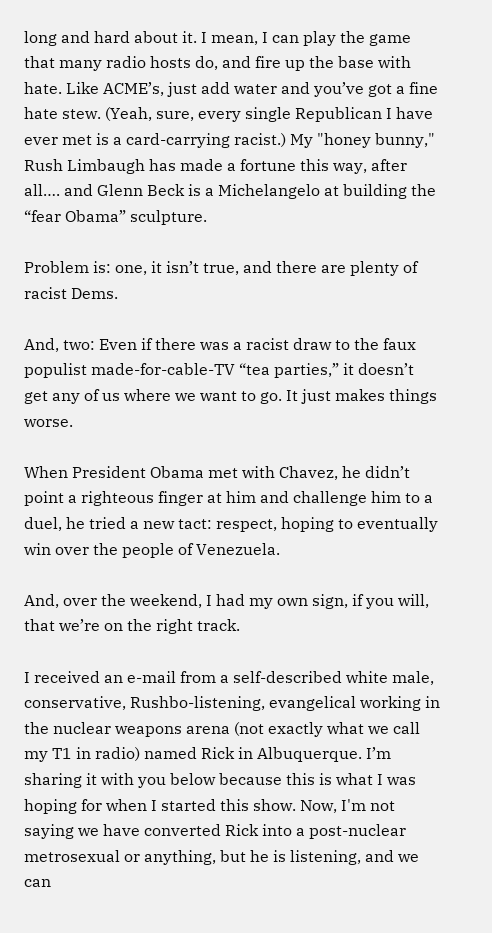long and hard about it. I mean, I can play the game that many radio hosts do, and fire up the base with hate. Like ACME’s, just add water and you’ve got a fine hate stew. (Yeah, sure, every single Republican I have ever met is a card-carrying racist.) My "honey bunny," Rush Limbaugh has made a fortune this way, after all…. and Glenn Beck is a Michelangelo at building the “fear Obama” sculpture.

Problem is: one, it isn’t true, and there are plenty of racist Dems.

And, two: Even if there was a racist draw to the faux populist made-for-cable-TV “tea parties,” it doesn’t get any of us where we want to go. It just makes things worse.

When President Obama met with Chavez, he didn’t point a righteous finger at him and challenge him to a duel, he tried a new tact: respect, hoping to eventually win over the people of Venezuela.

And, over the weekend, I had my own sign, if you will, that we’re on the right track.

I received an e-mail from a self-described white male, conservative, Rushbo-listening, evangelical working in the nuclear weapons arena (not exactly what we call my T1 in radio) named Rick in Albuquerque. I’m sharing it with you below because this is what I was hoping for when I started this show. Now, I'm not saying we have converted Rick into a post-nuclear metrosexual or anything, but he is listening, and we can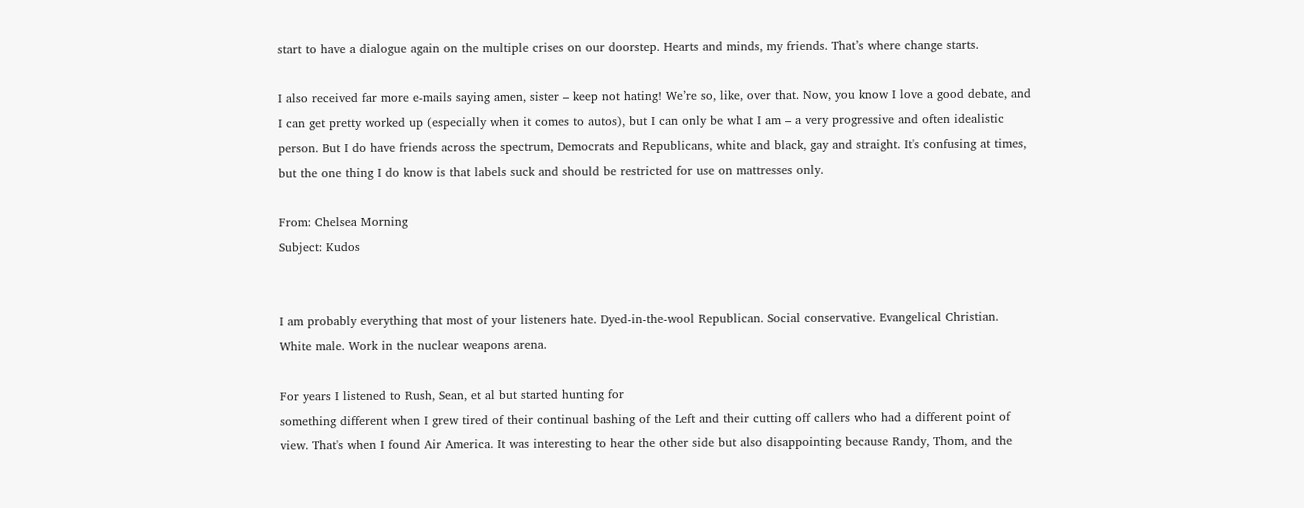start to have a dialogue again on the multiple crises on our doorstep. Hearts and minds, my friends. That’s where change starts.

I also received far more e-mails saying amen, sister – keep not hating! We’re so, like, over that. Now, you know I love a good debate, and I can get pretty worked up (especially when it comes to autos), but I can only be what I am – a very progressive and often idealistic person. But I do have friends across the spectrum, Democrats and Republicans, white and black, gay and straight. It's confusing at times, but the one thing I do know is that labels suck and should be restricted for use on mattresses only.

From: Chelsea Morning
Subject: Kudos


I am probably everything that most of your listeners hate. Dyed-in-the-wool Republican. Social conservative. Evangelical Christian. White male. Work in the nuclear weapons arena.

For years I listened to Rush, Sean, et al but started hunting for
something different when I grew tired of their continual bashing of the Left and their cutting off callers who had a different point of view. That's when I found Air America. It was interesting to hear the other side but also disappointing because Randy, Thom, and the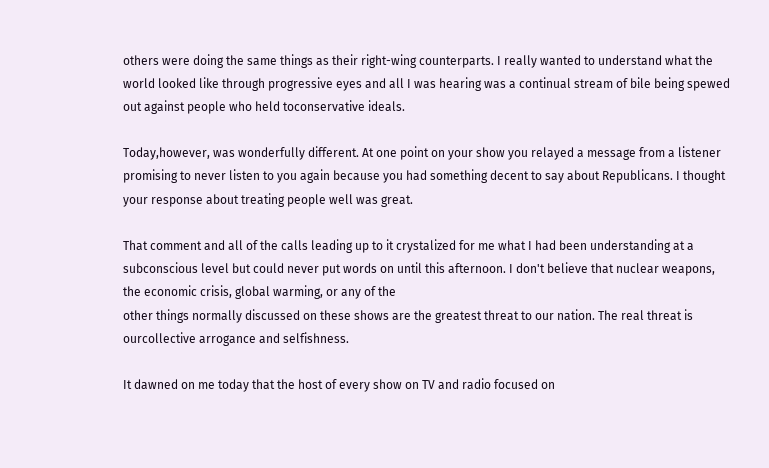others were doing the same things as their right-wing counterparts. I really wanted to understand what the world looked like through progressive eyes and all I was hearing was a continual stream of bile being spewed out against people who held toconservative ideals.

Today,however, was wonderfully different. At one point on your show you relayed a message from a listener promising to never listen to you again because you had something decent to say about Republicans. I thought your response about treating people well was great.

That comment and all of the calls leading up to it crystalized for me what I had been understanding at a subconscious level but could never put words on until this afternoon. I don't believe that nuclear weapons, the economic crisis, global warming, or any of the
other things normally discussed on these shows are the greatest threat to our nation. The real threat is ourcollective arrogance and selfishness.

It dawned on me today that the host of every show on TV and radio focused on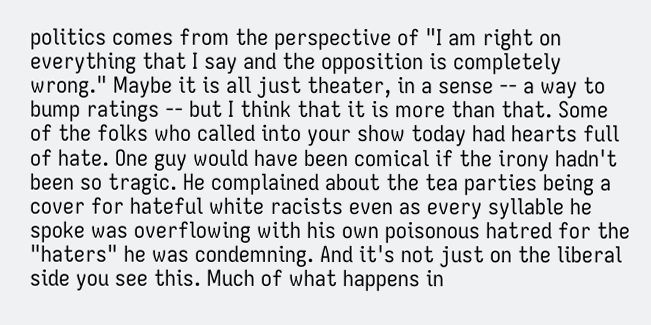politics comes from the perspective of "I am right on everything that I say and the opposition is completely wrong." Maybe it is all just theater, in a sense -- a way to bump ratings -- but I think that it is more than that. Some of the folks who called into your show today had hearts full of hate. One guy would have been comical if the irony hadn't been so tragic. He complained about the tea parties being a cover for hateful white racists even as every syllable he spoke was overflowing with his own poisonous hatred for the "haters" he was condemning. And it's not just on the liberal side you see this. Much of what happens in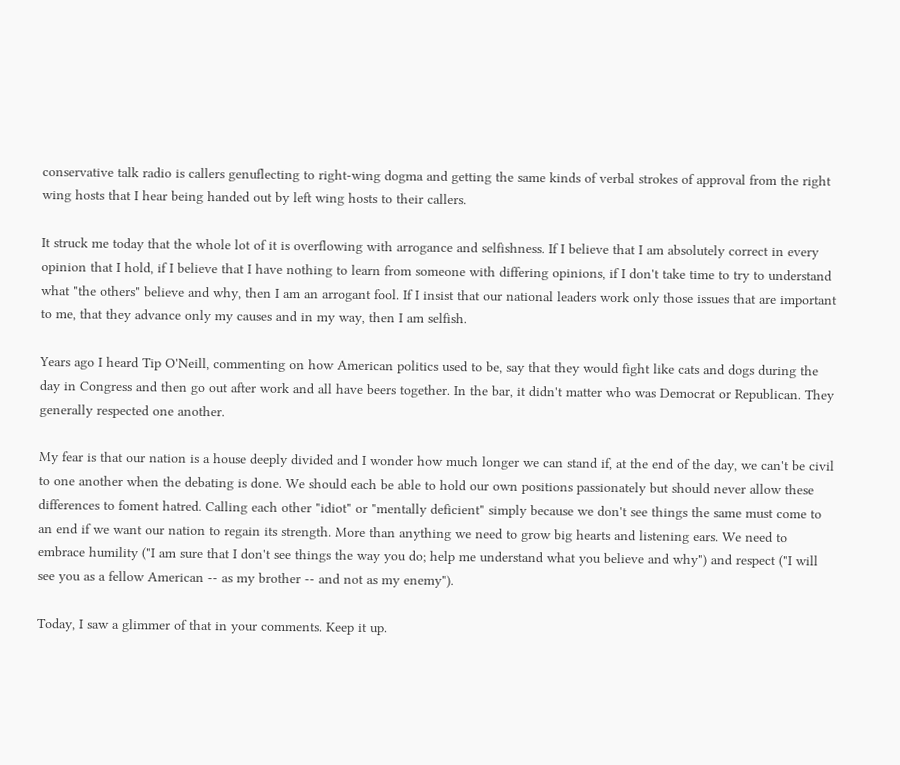conservative talk radio is callers genuflecting to right-wing dogma and getting the same kinds of verbal strokes of approval from the right wing hosts that I hear being handed out by left wing hosts to their callers.

It struck me today that the whole lot of it is overflowing with arrogance and selfishness. If I believe that I am absolutely correct in every opinion that I hold, if I believe that I have nothing to learn from someone with differing opinions, if I don't take time to try to understand what "the others" believe and why, then I am an arrogant fool. If I insist that our national leaders work only those issues that are important to me, that they advance only my causes and in my way, then I am selfish.

Years ago I heard Tip O'Neill, commenting on how American politics used to be, say that they would fight like cats and dogs during the day in Congress and then go out after work and all have beers together. In the bar, it didn't matter who was Democrat or Republican. They generally respected one another.

My fear is that our nation is a house deeply divided and I wonder how much longer we can stand if, at the end of the day, we can't be civil to one another when the debating is done. We should each be able to hold our own positions passionately but should never allow these differences to foment hatred. Calling each other "idiot" or "mentally deficient" simply because we don't see things the same must come to an end if we want our nation to regain its strength. More than anything we need to grow big hearts and listening ears. We need to embrace humility ("I am sure that I don't see things the way you do; help me understand what you believe and why") and respect ("I will see you as a fellow American -- as my brother -- and not as my enemy").

Today, I saw a glimmer of that in your comments. Keep it up.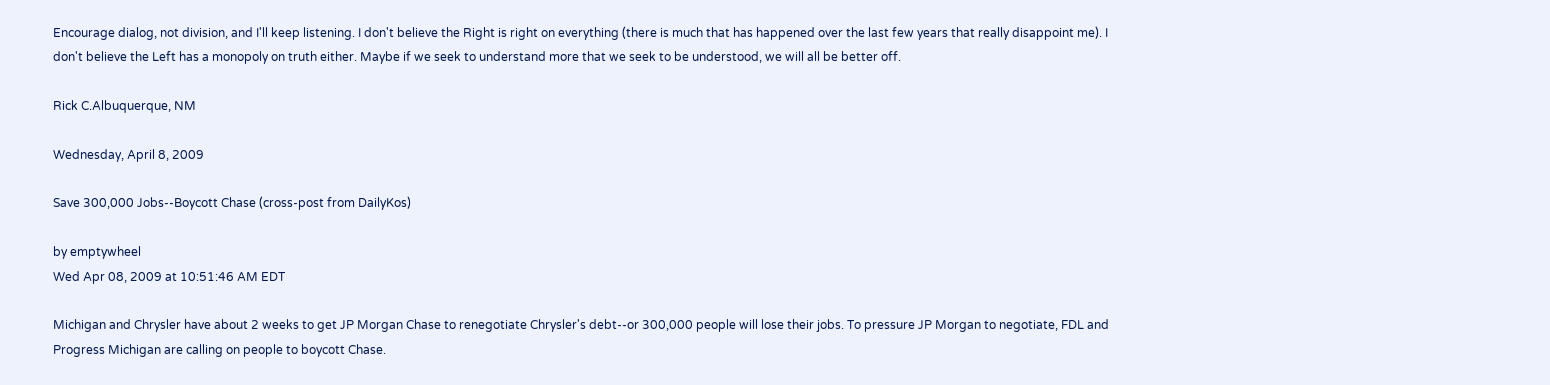Encourage dialog, not division, and I'll keep listening. I don't believe the Right is right on everything (there is much that has happened over the last few years that really disappoint me). I don't believe the Left has a monopoly on truth either. Maybe if we seek to understand more that we seek to be understood, we will all be better off.

Rick C.Albuquerque, NM

Wednesday, April 8, 2009

Save 300,000 Jobs--Boycott Chase (cross-post from DailyKos)

by emptywheel
Wed Apr 08, 2009 at 10:51:46 AM EDT

Michigan and Chrysler have about 2 weeks to get JP Morgan Chase to renegotiate Chrysler's debt--or 300,000 people will lose their jobs. To pressure JP Morgan to negotiate, FDL and Progress Michigan are calling on people to boycott Chase.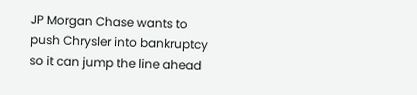JP Morgan Chase wants to push Chrysler into bankruptcy so it can jump the line ahead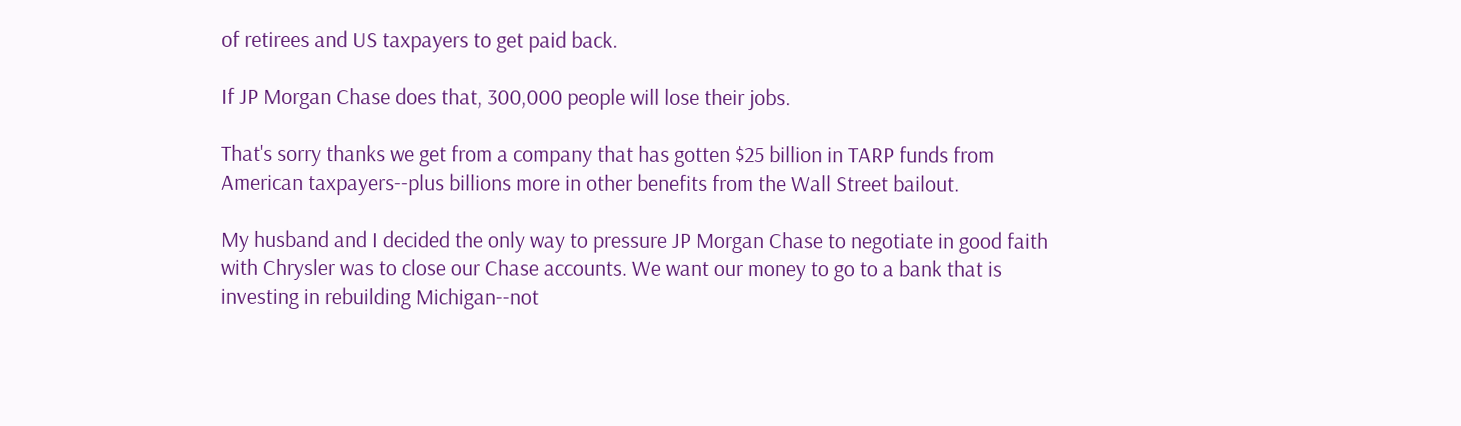of retirees and US taxpayers to get paid back.

If JP Morgan Chase does that, 300,000 people will lose their jobs.

That's sorry thanks we get from a company that has gotten $25 billion in TARP funds from American taxpayers--plus billions more in other benefits from the Wall Street bailout.

My husband and I decided the only way to pressure JP Morgan Chase to negotiate in good faith with Chrysler was to close our Chase accounts. We want our money to go to a bank that is investing in rebuilding Michigan--not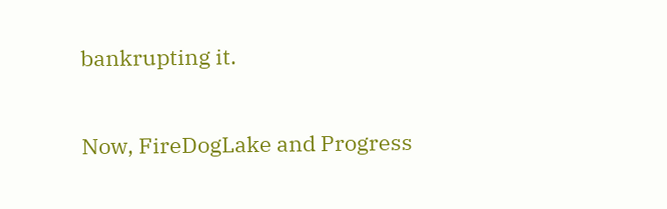bankrupting it.

Now, FireDogLake and Progress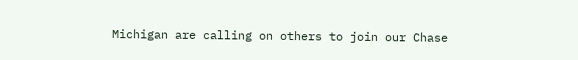Michigan are calling on others to join our Chase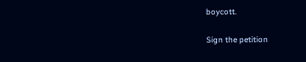boycott.

Sign the petition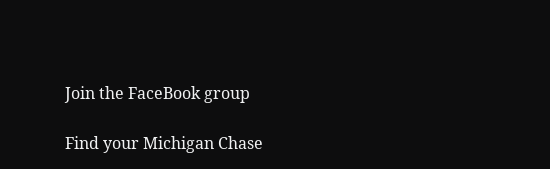Join the FaceBook group

Find your Michigan Chase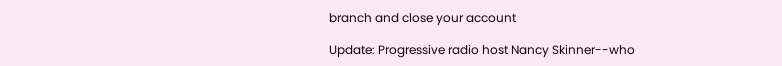branch and close your account

Update: Progressive radio host Nancy Skinner--who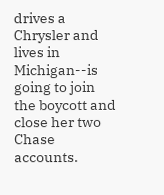drives a Chrysler and lives in Michigan--is going to join the boycott and close her two Chase accounts.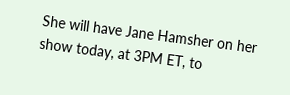She will have Jane Hamsher on her show today, at 3PM ET, to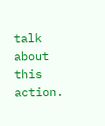talk about this action.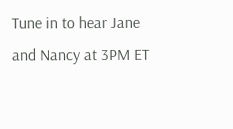Tune in to hear Jane and Nancy at 3PM ET